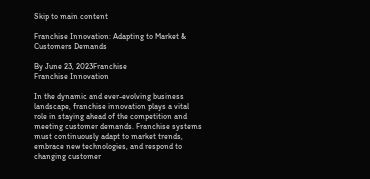Skip to main content

Franchise Innovation: Adapting to Market & Customers Demands

By June 23, 2023Franchise
Franchise Innovation

In the dynamic and ever-evolving business landscape, franchise innovation plays a vital role in staying ahead of the competition and meeting customer demands. Franchise systems must continuously adapt to market trends, embrace new technologies, and respond to changing customer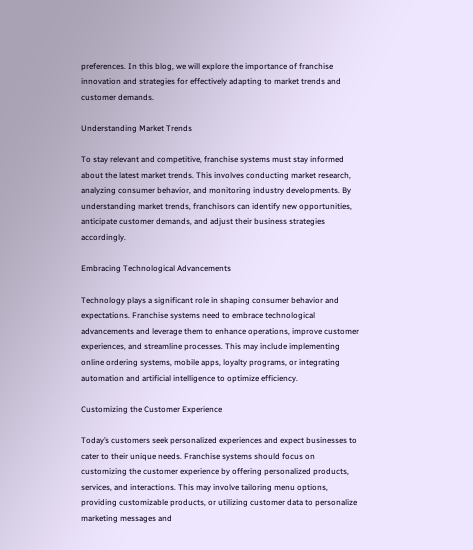preferences. In this blog, we will explore the importance of franchise innovation and strategies for effectively adapting to market trends and customer demands.

Understanding Market Trends

To stay relevant and competitive, franchise systems must stay informed about the latest market trends. This involves conducting market research, analyzing consumer behavior, and monitoring industry developments. By understanding market trends, franchisors can identify new opportunities, anticipate customer demands, and adjust their business strategies accordingly.

Embracing Technological Advancements

Technology plays a significant role in shaping consumer behavior and expectations. Franchise systems need to embrace technological advancements and leverage them to enhance operations, improve customer experiences, and streamline processes. This may include implementing online ordering systems, mobile apps, loyalty programs, or integrating automation and artificial intelligence to optimize efficiency.

Customizing the Customer Experience

Today’s customers seek personalized experiences and expect businesses to cater to their unique needs. Franchise systems should focus on customizing the customer experience by offering personalized products, services, and interactions. This may involve tailoring menu options, providing customizable products, or utilizing customer data to personalize marketing messages and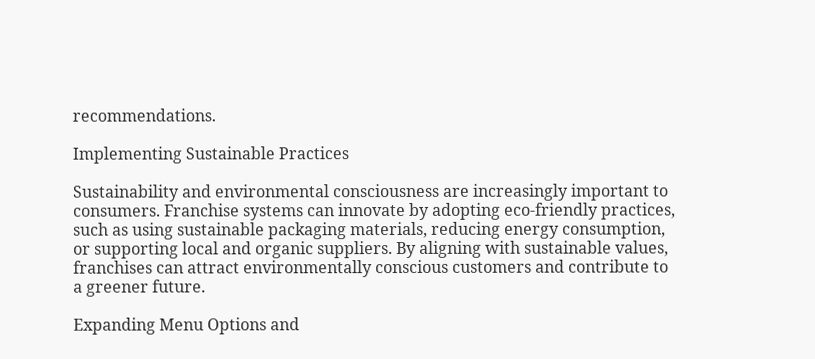recommendations.

Implementing Sustainable Practices

Sustainability and environmental consciousness are increasingly important to consumers. Franchise systems can innovate by adopting eco-friendly practices, such as using sustainable packaging materials, reducing energy consumption, or supporting local and organic suppliers. By aligning with sustainable values, franchises can attract environmentally conscious customers and contribute to a greener future.

Expanding Menu Options and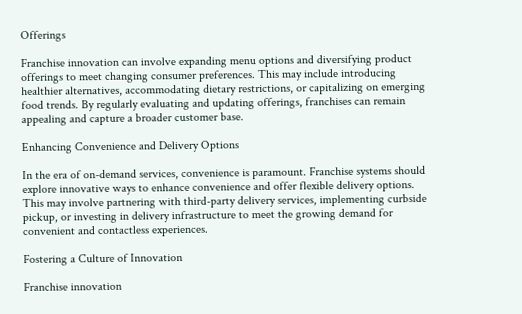Offerings

Franchise innovation can involve expanding menu options and diversifying product offerings to meet changing consumer preferences. This may include introducing healthier alternatives, accommodating dietary restrictions, or capitalizing on emerging food trends. By regularly evaluating and updating offerings, franchises can remain appealing and capture a broader customer base.

Enhancing Convenience and Delivery Options

In the era of on-demand services, convenience is paramount. Franchise systems should explore innovative ways to enhance convenience and offer flexible delivery options. This may involve partnering with third-party delivery services, implementing curbside pickup, or investing in delivery infrastructure to meet the growing demand for convenient and contactless experiences.

Fostering a Culture of Innovation

Franchise innovation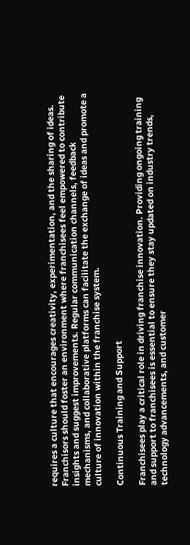requires a culture that encourages creativity, experimentation, and the sharing of ideas. Franchisors should foster an environment where franchisees feel empowered to contribute insights and suggest improvements. Regular communication channels, feedback mechanisms, and collaborative platforms can facilitate the exchange of ideas and promote a culture of innovation within the franchise system.

Continuous Training and Support

Franchisees play a critical role in driving franchise innovation. Providing ongoing training and support to franchisees is essential to ensure they stay updated on industry trends, technology advancements, and customer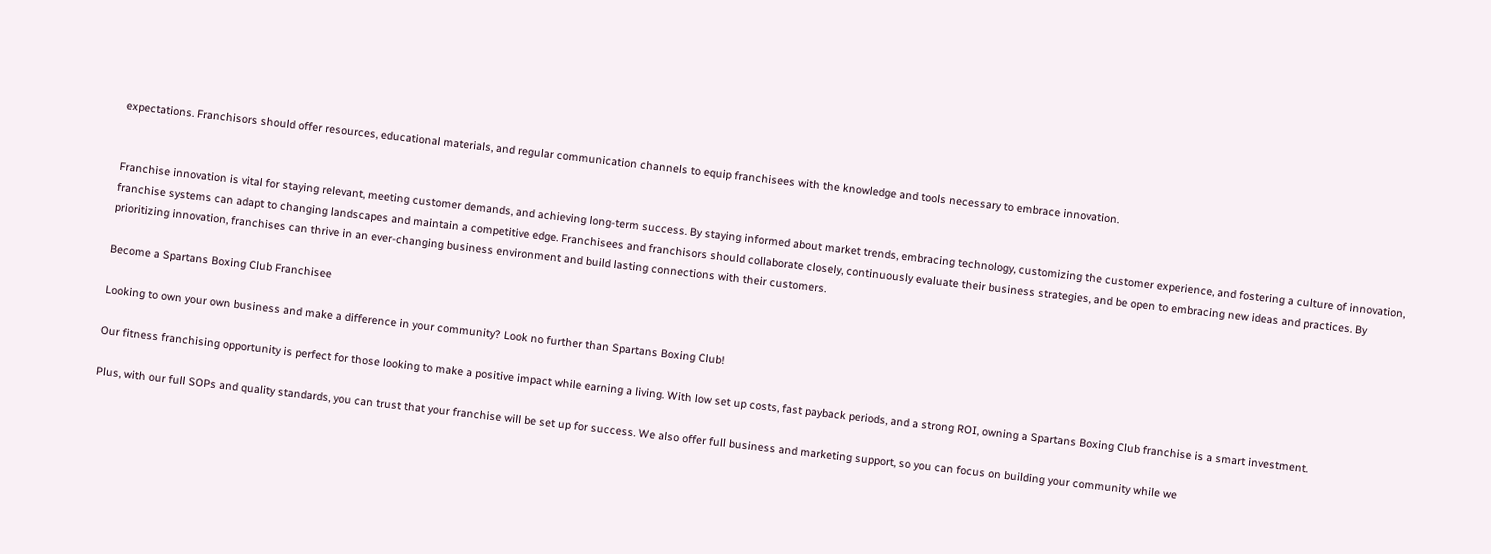expectations. Franchisors should offer resources, educational materials, and regular communication channels to equip franchisees with the knowledge and tools necessary to embrace innovation.


Franchise innovation is vital for staying relevant, meeting customer demands, and achieving long-term success. By staying informed about market trends, embracing technology, customizing the customer experience, and fostering a culture of innovation, franchise systems can adapt to changing landscapes and maintain a competitive edge. Franchisees and franchisors should collaborate closely, continuously evaluate their business strategies, and be open to embracing new ideas and practices. By prioritizing innovation, franchises can thrive in an ever-changing business environment and build lasting connections with their customers.

Become a Spartans Boxing Club Franchisee

Looking to own your own business and make a difference in your community? Look no further than Spartans Boxing Club!

Our fitness franchising opportunity is perfect for those looking to make a positive impact while earning a living. With low set up costs, fast payback periods, and a strong ROI, owning a Spartans Boxing Club franchise is a smart investment.

Plus, with our full SOPs and quality standards, you can trust that your franchise will be set up for success. We also offer full business and marketing support, so you can focus on building your community while we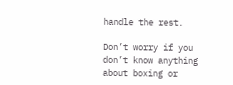handle the rest.

Don’t worry if you don’t know anything about boxing or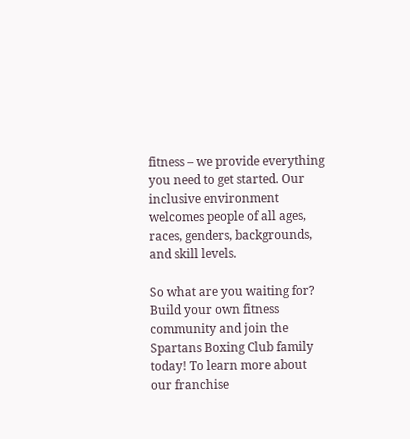fitness – we provide everything you need to get started. Our inclusive environment welcomes people of all ages, races, genders, backgrounds, and skill levels.

So what are you waiting for? Build your own fitness community and join the Spartans Boxing Club family today! To learn more about our franchise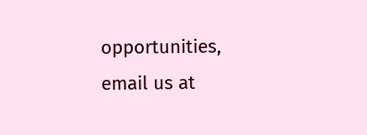opportunities, email us at